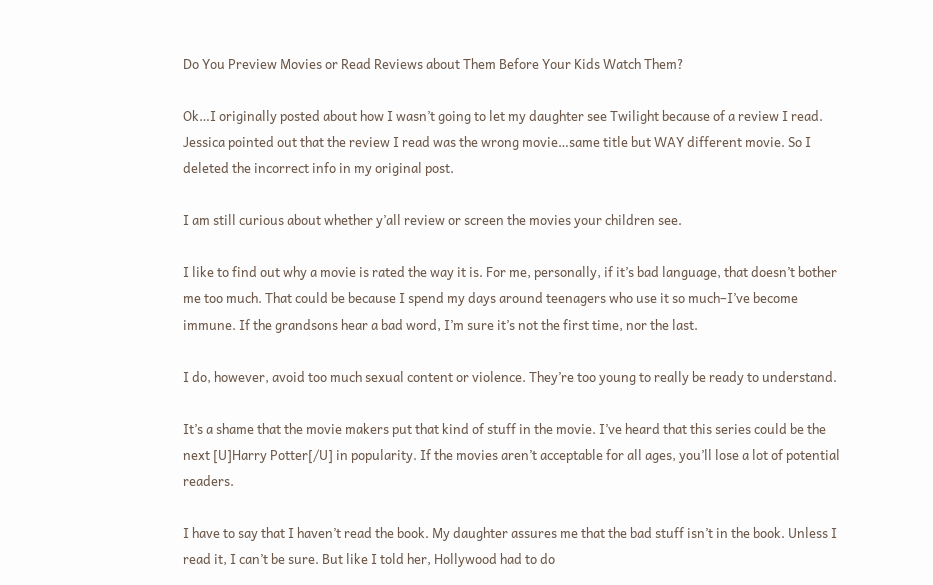Do You Preview Movies or Read Reviews about Them Before Your Kids Watch Them?

Ok…I originally posted about how I wasn’t going to let my daughter see Twilight because of a review I read. Jessica pointed out that the review I read was the wrong movie…same title but WAY different movie. So I deleted the incorrect info in my original post.

I am still curious about whether y’all review or screen the movies your children see.

I like to find out why a movie is rated the way it is. For me, personally, if it’s bad language, that doesn’t bother me too much. That could be because I spend my days around teenagers who use it so much–I’ve become immune. If the grandsons hear a bad word, I’m sure it’s not the first time, nor the last.

I do, however, avoid too much sexual content or violence. They’re too young to really be ready to understand.

It’s a shame that the movie makers put that kind of stuff in the movie. I’ve heard that this series could be the next [U]Harry Potter[/U] in popularity. If the movies aren’t acceptable for all ages, you’ll lose a lot of potential readers.

I have to say that I haven’t read the book. My daughter assures me that the bad stuff isn’t in the book. Unless I read it, I can’t be sure. But like I told her, Hollywood had to do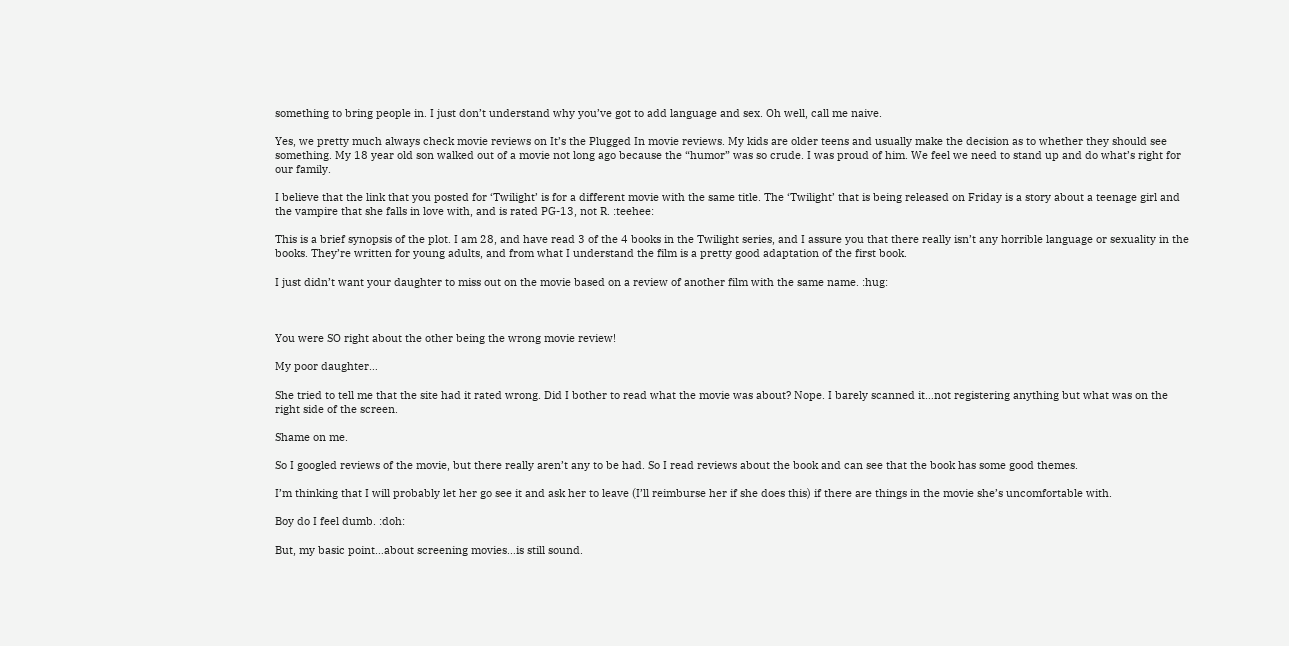something to bring people in. I just don’t understand why you’ve got to add language and sex. Oh well, call me naive.

Yes, we pretty much always check movie reviews on It’s the Plugged In movie reviews. My kids are older teens and usually make the decision as to whether they should see something. My 18 year old son walked out of a movie not long ago because the “humor” was so crude. I was proud of him. We feel we need to stand up and do what’s right for our family.

I believe that the link that you posted for ‘Twilight’ is for a different movie with the same title. The ‘Twilight’ that is being released on Friday is a story about a teenage girl and the vampire that she falls in love with, and is rated PG-13, not R. :teehee:

This is a brief synopsis of the plot. I am 28, and have read 3 of the 4 books in the Twilight series, and I assure you that there really isn’t any horrible language or sexuality in the books. They’re written for young adults, and from what I understand the film is a pretty good adaptation of the first book.

I just didn’t want your daughter to miss out on the movie based on a review of another film with the same name. :hug:



You were SO right about the other being the wrong movie review!

My poor daughter…

She tried to tell me that the site had it rated wrong. Did I bother to read what the movie was about? Nope. I barely scanned it…not registering anything but what was on the right side of the screen.

Shame on me.

So I googled reviews of the movie, but there really aren’t any to be had. So I read reviews about the book and can see that the book has some good themes.

I’m thinking that I will probably let her go see it and ask her to leave (I’ll reimburse her if she does this) if there are things in the movie she’s uncomfortable with.

Boy do I feel dumb. :doh:

But, my basic point…about screening movies…is still sound.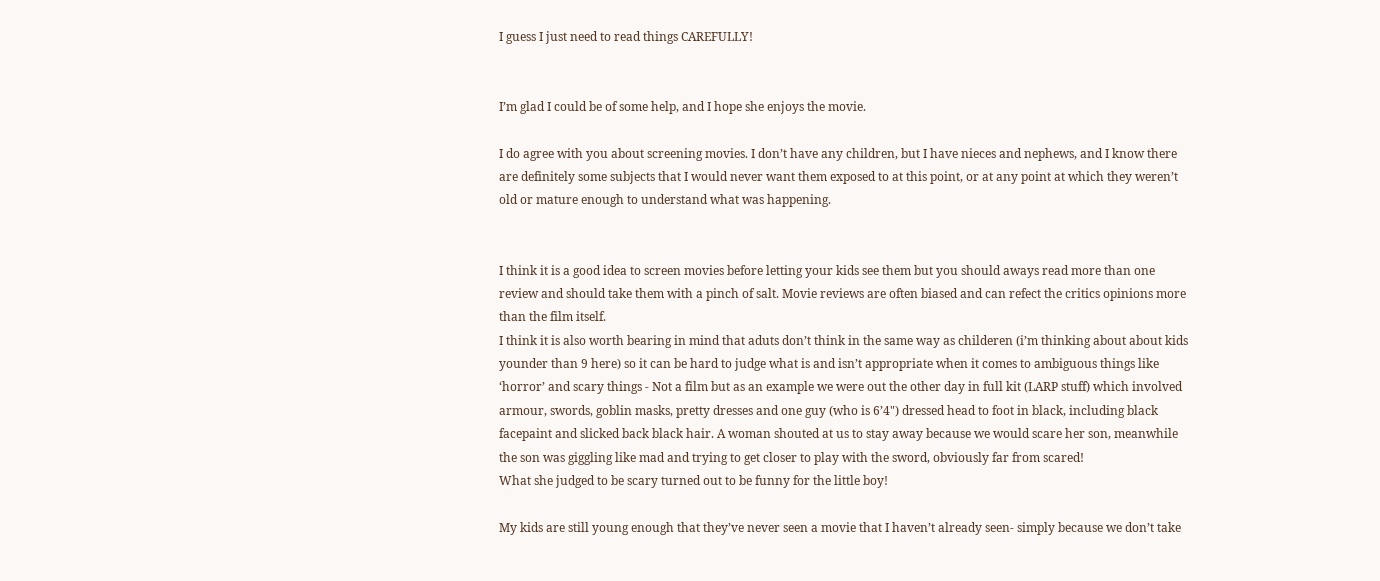I guess I just need to read things CAREFULLY!


I’m glad I could be of some help, and I hope she enjoys the movie.

I do agree with you about screening movies. I don’t have any children, but I have nieces and nephews, and I know there are definitely some subjects that I would never want them exposed to at this point, or at any point at which they weren’t old or mature enough to understand what was happening.


I think it is a good idea to screen movies before letting your kids see them but you should aways read more than one review and should take them with a pinch of salt. Movie reviews are often biased and can refect the critics opinions more than the film itself.
I think it is also worth bearing in mind that aduts don’t think in the same way as childeren (i’m thinking about about kids younder than 9 here) so it can be hard to judge what is and isn’t appropriate when it comes to ambiguous things like ‘horror’ and scary things - Not a film but as an example we were out the other day in full kit (LARP stuff) which involved armour, swords, goblin masks, pretty dresses and one guy (who is 6’4") dressed head to foot in black, including black facepaint and slicked back black hair. A woman shouted at us to stay away because we would scare her son, meanwhile the son was giggling like mad and trying to get closer to play with the sword, obviously far from scared!
What she judged to be scary turned out to be funny for the little boy!

My kids are still young enough that they’ve never seen a movie that I haven’t already seen- simply because we don’t take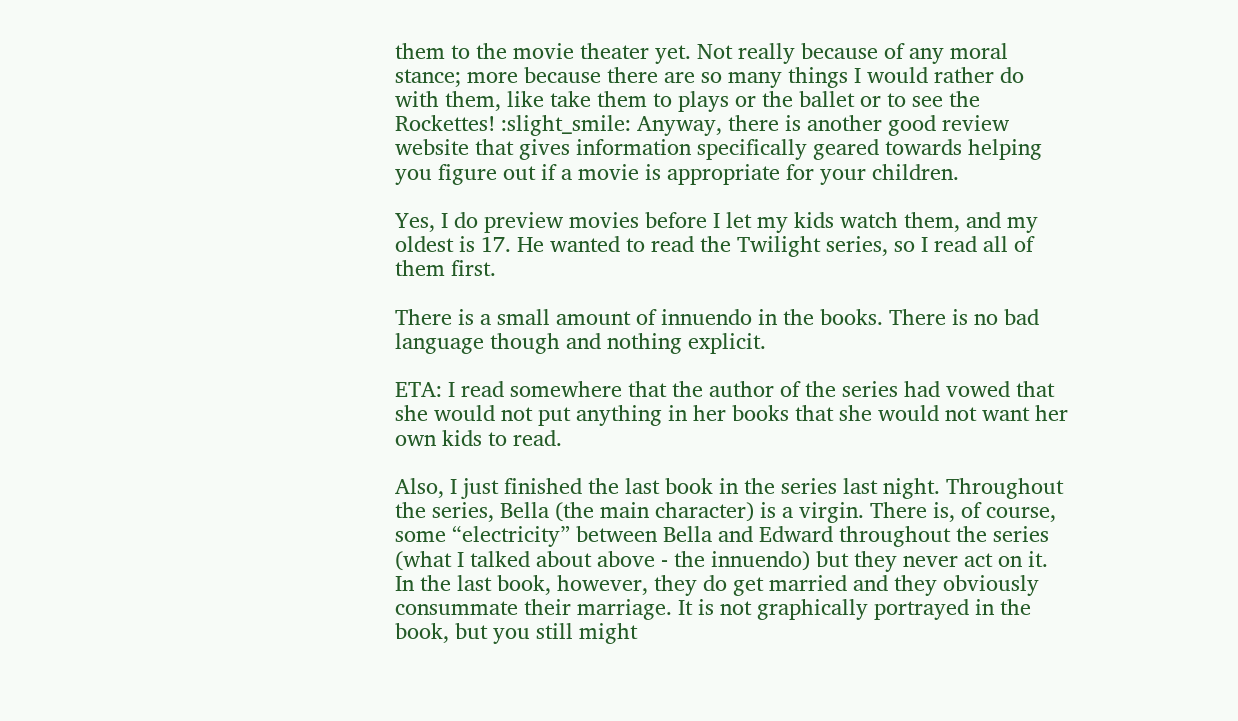them to the movie theater yet. Not really because of any moral stance; more because there are so many things I would rather do with them, like take them to plays or the ballet or to see the Rockettes! :slight_smile: Anyway, there is another good review website that gives information specifically geared towards helping you figure out if a movie is appropriate for your children.

Yes, I do preview movies before I let my kids watch them, and my oldest is 17. He wanted to read the Twilight series, so I read all of them first.

There is a small amount of innuendo in the books. There is no bad language though and nothing explicit.

ETA: I read somewhere that the author of the series had vowed that she would not put anything in her books that she would not want her own kids to read.

Also, I just finished the last book in the series last night. Throughout the series, Bella (the main character) is a virgin. There is, of course, some “electricity” between Bella and Edward throughout the series (what I talked about above - the innuendo) but they never act on it. In the last book, however, they do get married and they obviously consummate their marriage. It is not graphically portrayed in the book, but you still might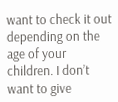want to check it out depending on the age of your children. I don’t want to give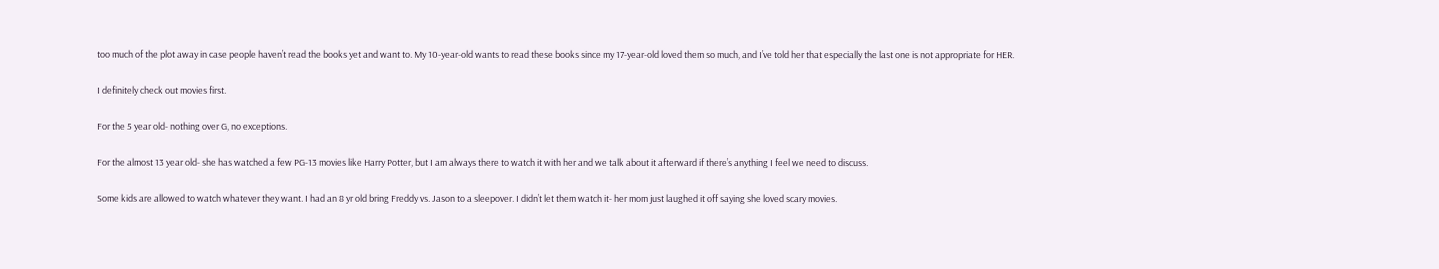too much of the plot away in case people haven’t read the books yet and want to. My 10-year-old wants to read these books since my 17-year-old loved them so much, and I’ve told her that especially the last one is not appropriate for HER.

I definitely check out movies first.

For the 5 year old- nothing over G, no exceptions.

For the almost 13 year old- she has watched a few PG-13 movies like Harry Potter, but I am always there to watch it with her and we talk about it afterward if there’s anything I feel we need to discuss.

Some kids are allowed to watch whatever they want. I had an 8 yr old bring Freddy vs. Jason to a sleepover. I didn’t let them watch it- her mom just laughed it off saying she loved scary movies.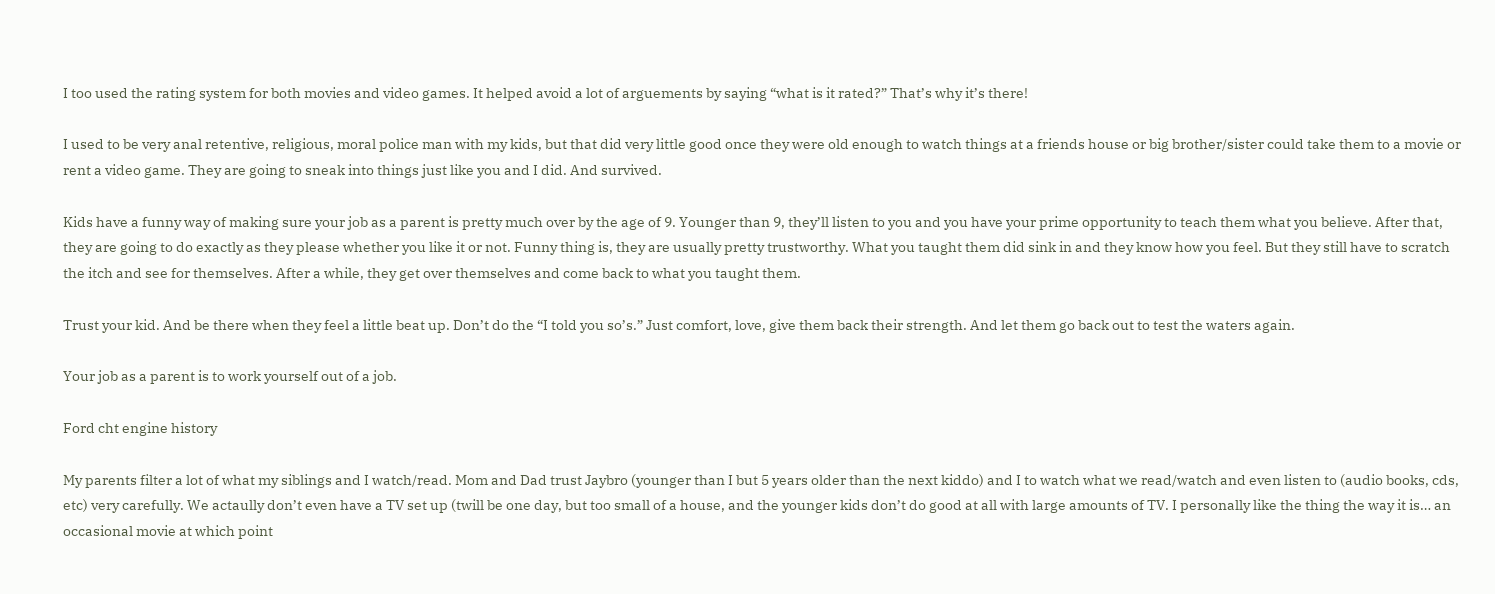I too used the rating system for both movies and video games. It helped avoid a lot of arguements by saying “what is it rated?” That’s why it’s there!

I used to be very anal retentive, religious, moral police man with my kids, but that did very little good once they were old enough to watch things at a friends house or big brother/sister could take them to a movie or rent a video game. They are going to sneak into things just like you and I did. And survived.

Kids have a funny way of making sure your job as a parent is pretty much over by the age of 9. Younger than 9, they’ll listen to you and you have your prime opportunity to teach them what you believe. After that, they are going to do exactly as they please whether you like it or not. Funny thing is, they are usually pretty trustworthy. What you taught them did sink in and they know how you feel. But they still have to scratch the itch and see for themselves. After a while, they get over themselves and come back to what you taught them.

Trust your kid. And be there when they feel a little beat up. Don’t do the “I told you so’s.” Just comfort, love, give them back their strength. And let them go back out to test the waters again.

Your job as a parent is to work yourself out of a job.

Ford cht engine history

My parents filter a lot of what my siblings and I watch/read. Mom and Dad trust Jaybro (younger than I but 5 years older than the next kiddo) and I to watch what we read/watch and even listen to (audio books, cds, etc) very carefully. We actaully don’t even have a TV set up (twill be one day, but too small of a house, and the younger kids don’t do good at all with large amounts of TV. I personally like the thing the way it is… an occasional movie at which point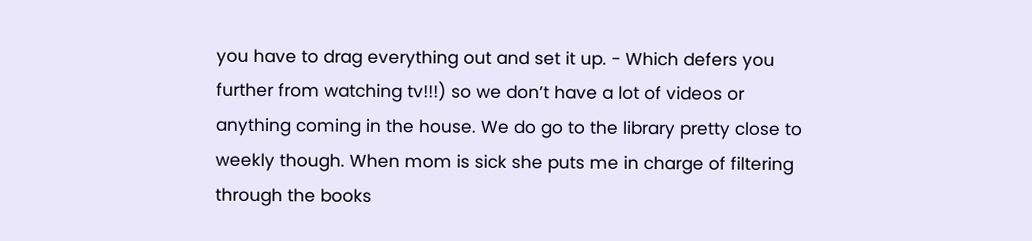you have to drag everything out and set it up. - Which defers you further from watching tv!!!) so we don’t have a lot of videos or anything coming in the house. We do go to the library pretty close to weekly though. When mom is sick she puts me in charge of filtering through the books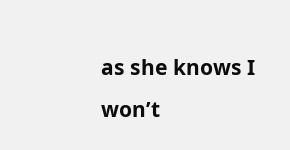as she knows I won’t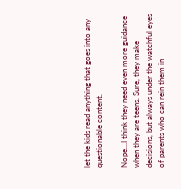let the kids read anything that goes into any questionable content.

Nope…I think they need even more guidance when they are teens. Sure, they make decisions, but always under the watchful eyes of parents who can rein them in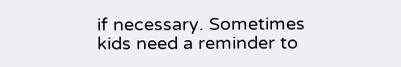if necessary. Sometimes kids need a reminder to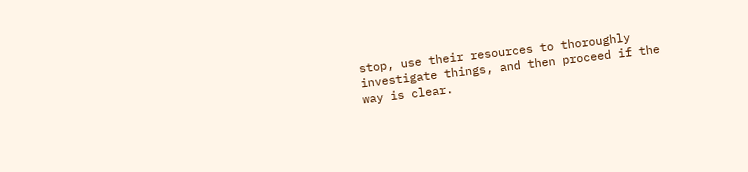stop, use their resources to thoroughly investigate things, and then proceed if the way is clear.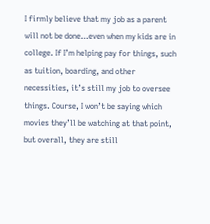I firmly believe that my job as a parent will not be done…even when my kids are in college. If I’m helping pay for things, such as tuition, boarding, and other necessities, it’s still my job to oversee things. Course, I won’t be saying which movies they’ll be watching at that point, but overall, they are still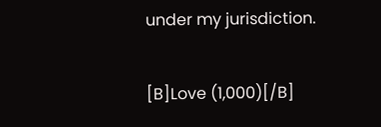under my jurisdiction.

[B]Love (1,000)[/B]